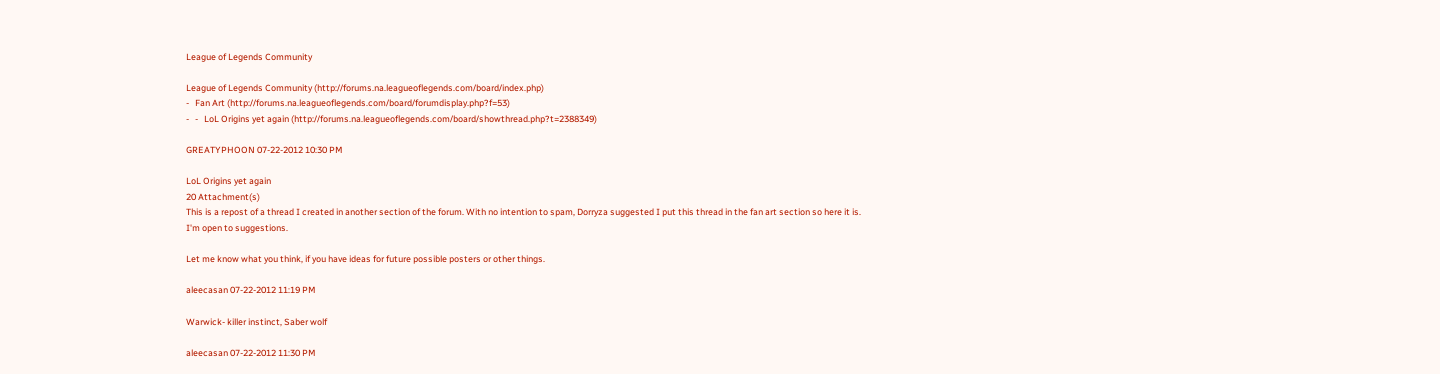League of Legends Community

League of Legends Community (http://forums.na.leagueoflegends.com/board/index.php)
-   Fan Art (http://forums.na.leagueoflegends.com/board/forumdisplay.php?f=53)
-   -   LoL Origins yet again (http://forums.na.leagueoflegends.com/board/showthread.php?t=2388349)

GREATYPHOON 07-22-2012 10:30 PM

LoL Origins yet again
20 Attachment(s)
This is a repost of a thread I created in another section of the forum. With no intention to spam, Dorryza suggested I put this thread in the fan art section so here it is.
I'm open to suggestions.

Let me know what you think, if you have ideas for future possible posters or other things.

aleecasan 07-22-2012 11:19 PM

Warwick- killer instinct, Saber wolf

aleecasan 07-22-2012 11:30 PM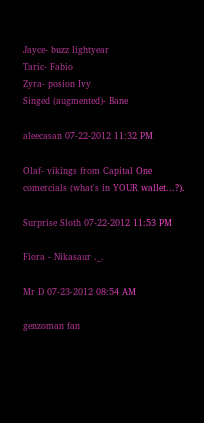Jayce- buzz lightyear
Taric- Fabio
Zyra- posion Ivy
Singed (augmented)- Bane

aleecasan 07-22-2012 11:32 PM

Olaf- vikings from Capital One comercials (what's in YOUR wallet...?).

Surprise Sloth 07-22-2012 11:53 PM

Fiora - Nikasaur ._.

Mr D 07-23-2012 08:54 AM

genzoman fan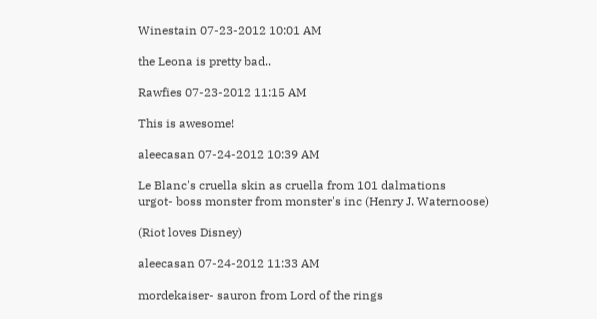Winestain 07-23-2012 10:01 AM

the Leona is pretty bad..

Rawfies 07-23-2012 11:15 AM

This is awesome!

aleecasan 07-24-2012 10:39 AM

Le Blanc's cruella skin as cruella from 101 dalmations
urgot- boss monster from monster's inc (Henry J. Waternoose)

(Riot loves Disney)

aleecasan 07-24-2012 11:33 AM

mordekaiser- sauron from Lord of the rings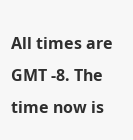All times are GMT -8. The time now is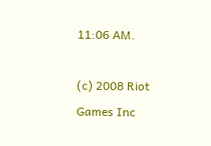11:06 AM.

(c) 2008 Riot Games Inc